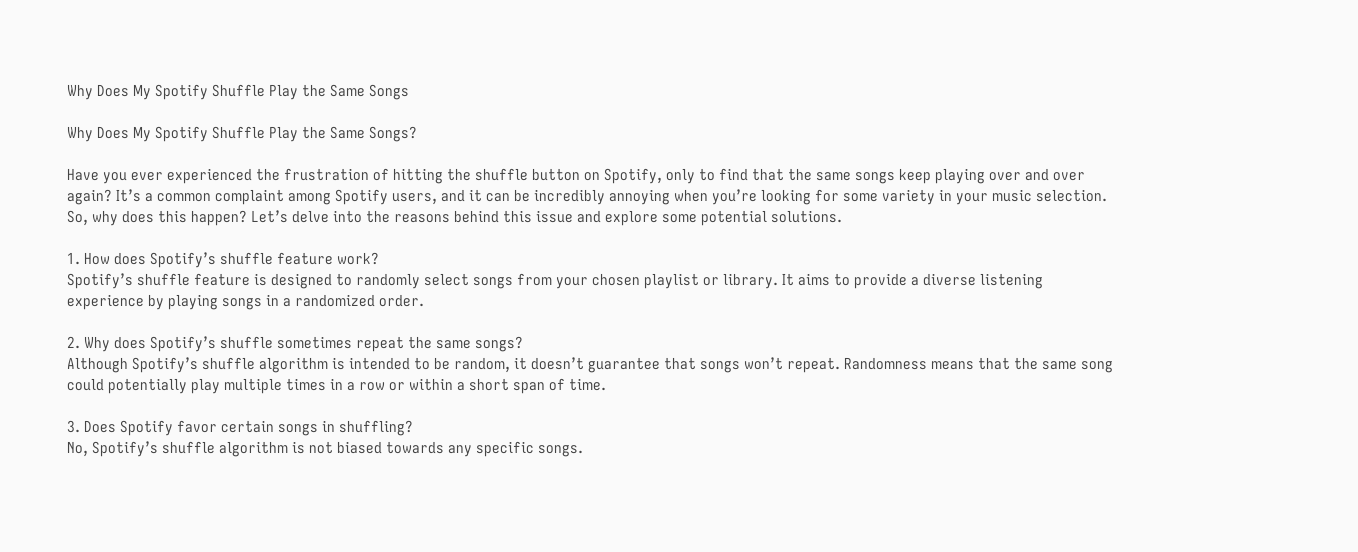Why Does My Spotify Shuffle Play the Same Songs

Why Does My Spotify Shuffle Play the Same Songs?

Have you ever experienced the frustration of hitting the shuffle button on Spotify, only to find that the same songs keep playing over and over again? It’s a common complaint among Spotify users, and it can be incredibly annoying when you’re looking for some variety in your music selection. So, why does this happen? Let’s delve into the reasons behind this issue and explore some potential solutions.

1. How does Spotify’s shuffle feature work?
Spotify’s shuffle feature is designed to randomly select songs from your chosen playlist or library. It aims to provide a diverse listening experience by playing songs in a randomized order.

2. Why does Spotify’s shuffle sometimes repeat the same songs?
Although Spotify’s shuffle algorithm is intended to be random, it doesn’t guarantee that songs won’t repeat. Randomness means that the same song could potentially play multiple times in a row or within a short span of time.

3. Does Spotify favor certain songs in shuffling?
No, Spotify’s shuffle algorithm is not biased towards any specific songs.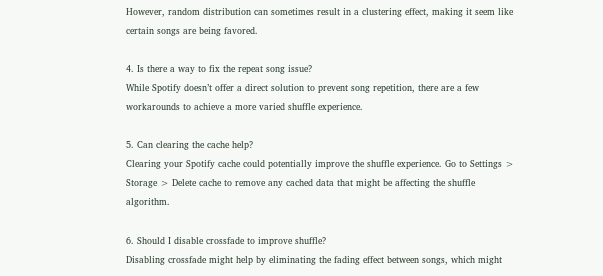However, random distribution can sometimes result in a clustering effect, making it seem like certain songs are being favored.

4. Is there a way to fix the repeat song issue?
While Spotify doesn’t offer a direct solution to prevent song repetition, there are a few workarounds to achieve a more varied shuffle experience.

5. Can clearing the cache help?
Clearing your Spotify cache could potentially improve the shuffle experience. Go to Settings > Storage > Delete cache to remove any cached data that might be affecting the shuffle algorithm.

6. Should I disable crossfade to improve shuffle?
Disabling crossfade might help by eliminating the fading effect between songs, which might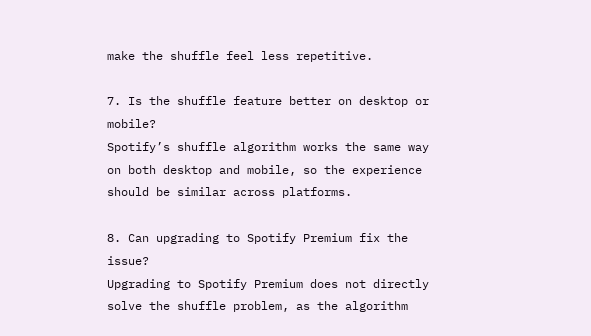make the shuffle feel less repetitive.

7. Is the shuffle feature better on desktop or mobile?
Spotify’s shuffle algorithm works the same way on both desktop and mobile, so the experience should be similar across platforms.

8. Can upgrading to Spotify Premium fix the issue?
Upgrading to Spotify Premium does not directly solve the shuffle problem, as the algorithm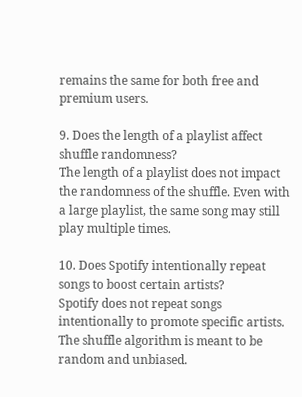remains the same for both free and premium users.

9. Does the length of a playlist affect shuffle randomness?
The length of a playlist does not impact the randomness of the shuffle. Even with a large playlist, the same song may still play multiple times.

10. Does Spotify intentionally repeat songs to boost certain artists?
Spotify does not repeat songs intentionally to promote specific artists. The shuffle algorithm is meant to be random and unbiased.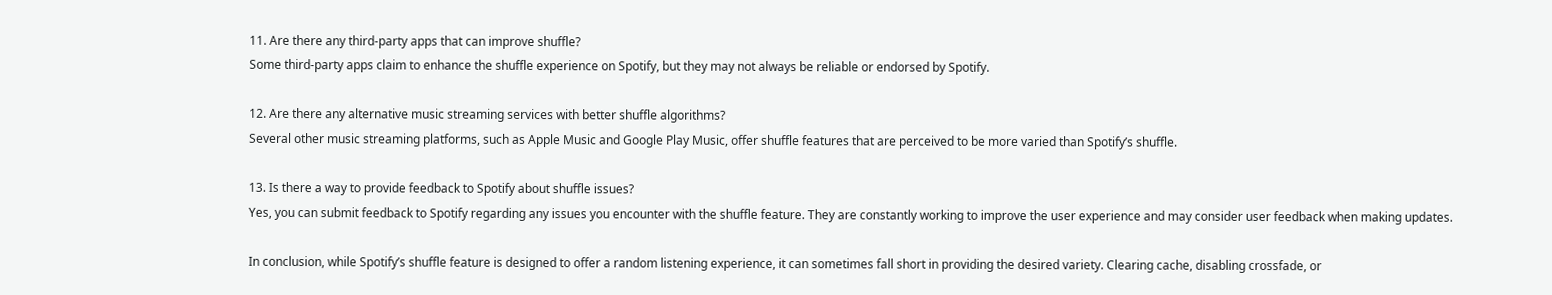11. Are there any third-party apps that can improve shuffle?
Some third-party apps claim to enhance the shuffle experience on Spotify, but they may not always be reliable or endorsed by Spotify.

12. Are there any alternative music streaming services with better shuffle algorithms?
Several other music streaming platforms, such as Apple Music and Google Play Music, offer shuffle features that are perceived to be more varied than Spotify’s shuffle.

13. Is there a way to provide feedback to Spotify about shuffle issues?
Yes, you can submit feedback to Spotify regarding any issues you encounter with the shuffle feature. They are constantly working to improve the user experience and may consider user feedback when making updates.

In conclusion, while Spotify’s shuffle feature is designed to offer a random listening experience, it can sometimes fall short in providing the desired variety. Clearing cache, disabling crossfade, or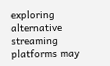exploring alternative streaming platforms may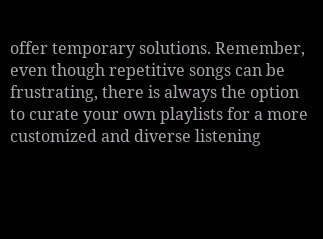offer temporary solutions. Remember, even though repetitive songs can be frustrating, there is always the option to curate your own playlists for a more customized and diverse listening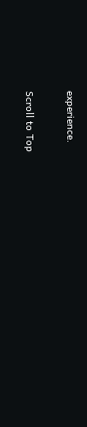experience.

Scroll to Top